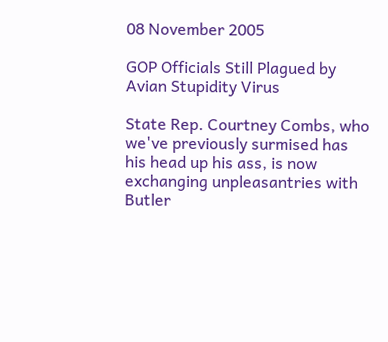08 November 2005

GOP Officials Still Plagued by Avian Stupidity Virus

State Rep. Courtney Combs, who we've previously surmised has his head up his ass, is now exchanging unpleasantries with Butler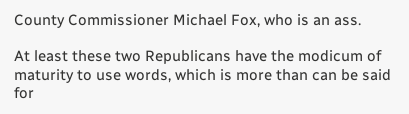County Commissioner Michael Fox, who is an ass.

At least these two Republicans have the modicum of maturity to use words, which is more than can be said for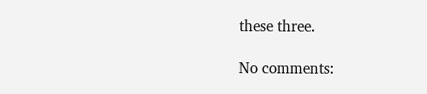these three.

No comments: